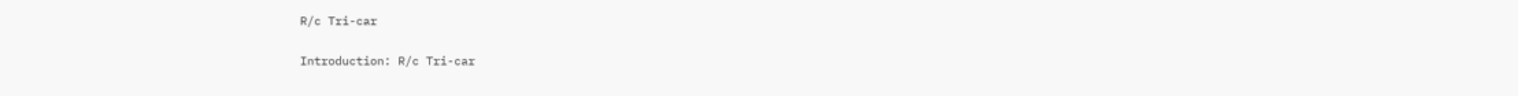R/c Tri-car

Introduction: R/c Tri-car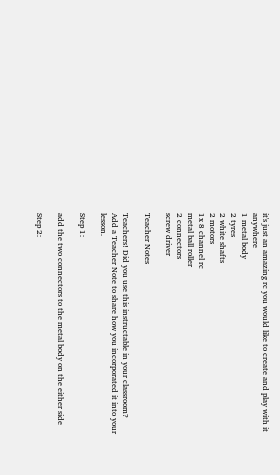it's just an amazing rc you would like to create and play with it anywhere
1 metal body
2 tyres
2 white shafts
2 motors
1x 8 channel rc
metal ball roller
2 connectors
screw driver

Teacher Notes

Teachers! Did you use this instructable in your classroom?
Add a Teacher Note to share how you incorporated it into your lesson.

Step 1:

add the two connectors to the metal body on the either side

Step 2: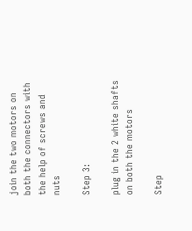join the two motors on both the connectors with the help of screws and nuts

Step 3:

plug in the 2 white shafts on both the motors

Step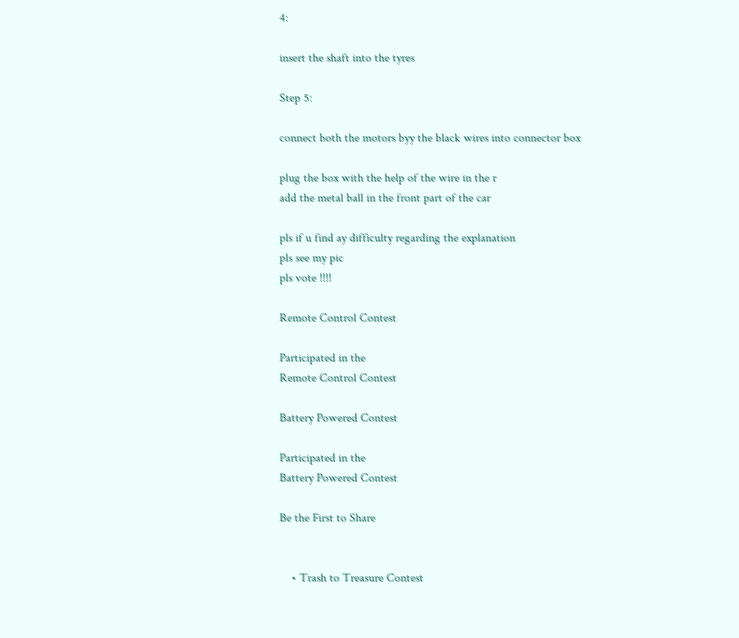4:

insert the shaft into the tyres

Step 5:

connect both the motors byy the black wires into connector box

plug the box with the help of the wire in the r
add the metal ball in the front part of the car

pls if u find ay difficulty regarding the explanation
pls see my pic
pls vote !!!!

Remote Control Contest

Participated in the
Remote Control Contest

Battery Powered Contest

Participated in the
Battery Powered Contest

Be the First to Share


    • Trash to Treasure Contest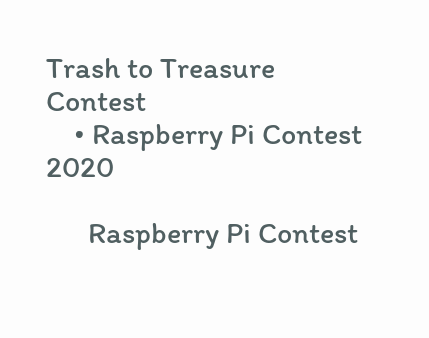Trash to Treasure Contest
    • Raspberry Pi Contest 2020

      Raspberry Pi Contest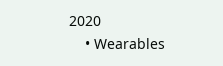2020
    • Wearables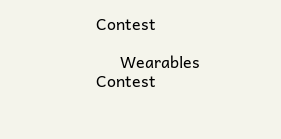Contest

      Wearables Contest